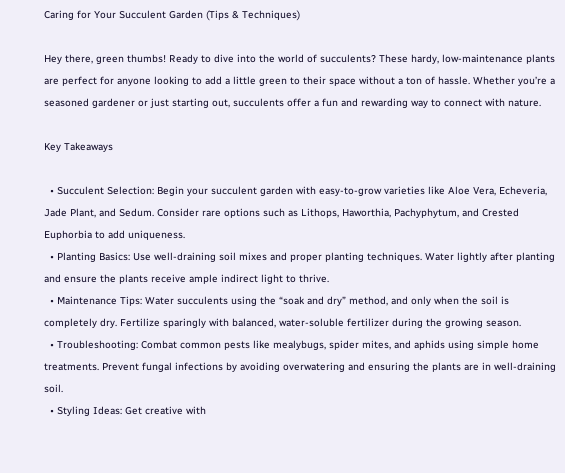Caring for Your Succulent Garden (Tips & Techniques)

Hey there, green thumbs! Ready to dive into the world of succulents? These hardy, low-maintenance plants are perfect for anyone looking to add a little green to their space without a ton of hassle. Whether you’re a seasoned gardener or just starting out, succulents offer a fun and rewarding way to connect with nature.

Key Takeaways

  • Succulent Selection: Begin your succulent garden with easy-to-grow varieties like Aloe Vera, Echeveria, Jade Plant, and Sedum. Consider rare options such as Lithops, Haworthia, Pachyphytum, and Crested Euphorbia to add uniqueness.
  • Planting Basics: Use well-draining soil mixes and proper planting techniques. Water lightly after planting and ensure the plants receive ample indirect light to thrive.
  • Maintenance Tips: Water succulents using the “soak and dry” method, and only when the soil is completely dry. Fertilize sparingly with balanced, water-soluble fertilizer during the growing season.
  • Troubleshooting: Combat common pests like mealybugs, spider mites, and aphids using simple home treatments. Prevent fungal infections by avoiding overwatering and ensuring the plants are in well-draining soil.
  • Styling Ideas: Get creative with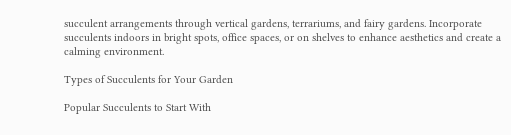succulent arrangements through vertical gardens, terrariums, and fairy gardens. Incorporate succulents indoors in bright spots, office spaces, or on shelves to enhance aesthetics and create a calming environment.

Types of Succulents for Your Garden

Popular Succulents to Start With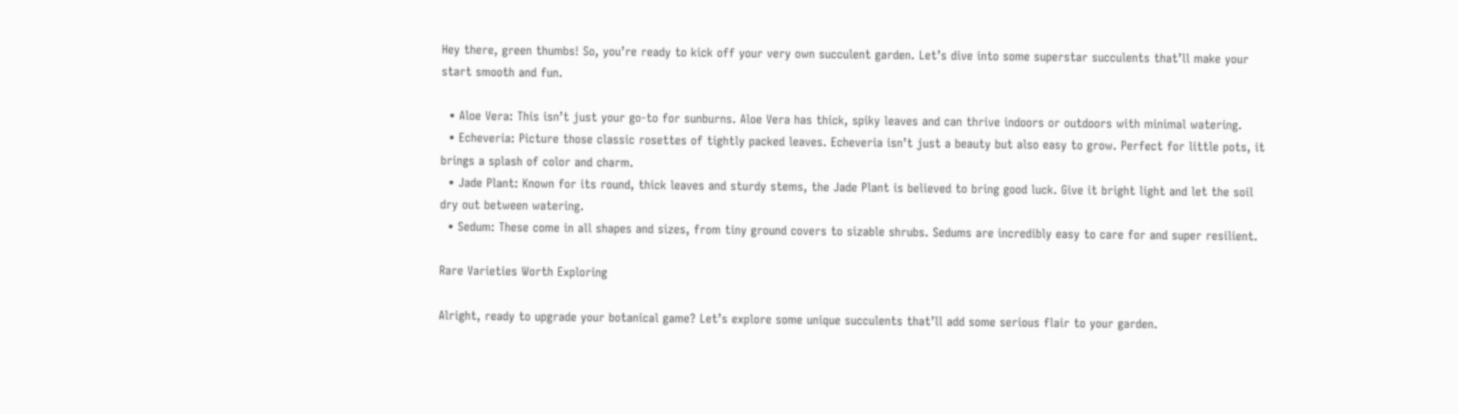Hey there, green thumbs! So, you’re ready to kick off your very own succulent garden. Let’s dive into some superstar succulents that’ll make your start smooth and fun.

  • Aloe Vera: This isn’t just your go-to for sunburns. Aloe Vera has thick, spiky leaves and can thrive indoors or outdoors with minimal watering.
  • Echeveria: Picture those classic rosettes of tightly packed leaves. Echeveria isn’t just a beauty but also easy to grow. Perfect for little pots, it brings a splash of color and charm.
  • Jade Plant: Known for its round, thick leaves and sturdy stems, the Jade Plant is believed to bring good luck. Give it bright light and let the soil dry out between watering.
  • Sedum: These come in all shapes and sizes, from tiny ground covers to sizable shrubs. Sedums are incredibly easy to care for and super resilient.

Rare Varieties Worth Exploring

Alright, ready to upgrade your botanical game? Let’s explore some unique succulents that’ll add some serious flair to your garden.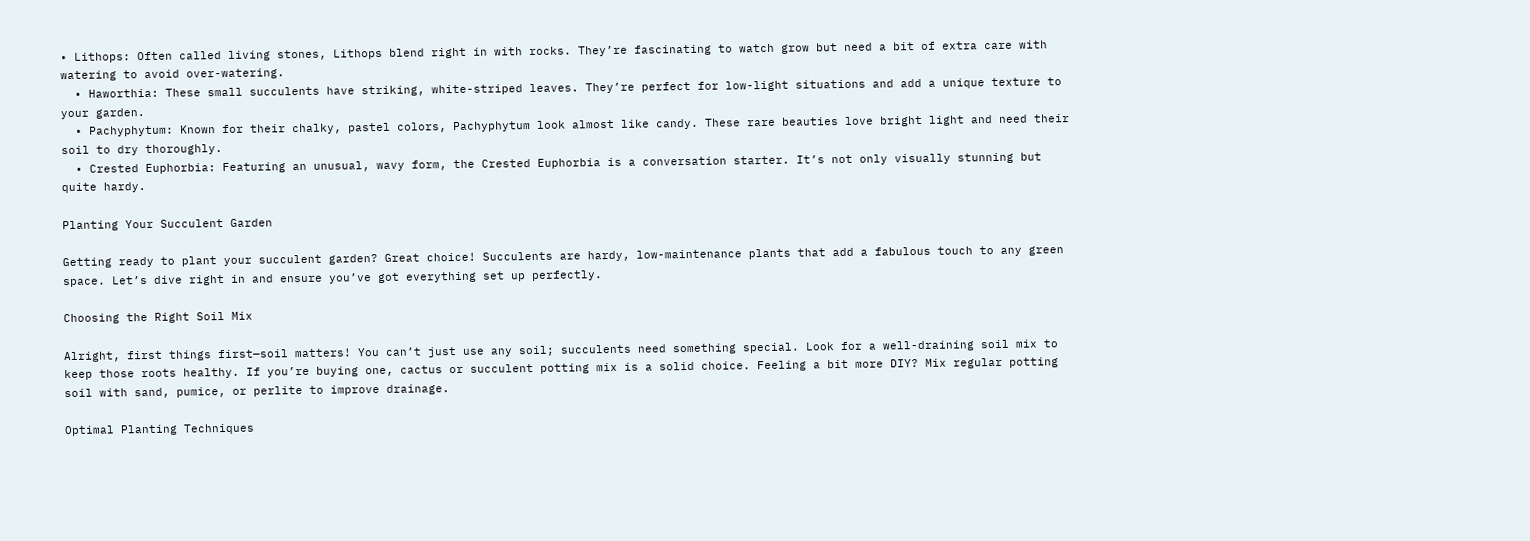• Lithops: Often called living stones, Lithops blend right in with rocks. They’re fascinating to watch grow but need a bit of extra care with watering to avoid over-watering.
  • Haworthia: These small succulents have striking, white-striped leaves. They’re perfect for low-light situations and add a unique texture to your garden.
  • Pachyphytum: Known for their chalky, pastel colors, Pachyphytum look almost like candy. These rare beauties love bright light and need their soil to dry thoroughly.
  • Crested Euphorbia: Featuring an unusual, wavy form, the Crested Euphorbia is a conversation starter. It’s not only visually stunning but quite hardy.

Planting Your Succulent Garden

Getting ready to plant your succulent garden? Great choice! Succulents are hardy, low-maintenance plants that add a fabulous touch to any green space. Let’s dive right in and ensure you’ve got everything set up perfectly.

Choosing the Right Soil Mix

Alright, first things first—soil matters! You can’t just use any soil; succulents need something special. Look for a well-draining soil mix to keep those roots healthy. If you’re buying one, cactus or succulent potting mix is a solid choice. Feeling a bit more DIY? Mix regular potting soil with sand, pumice, or perlite to improve drainage.

Optimal Planting Techniques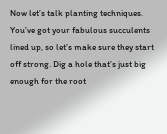Now let’s talk planting techniques. You’ve got your fabulous succulents lined up, so let’s make sure they start off strong. Dig a hole that’s just big enough for the root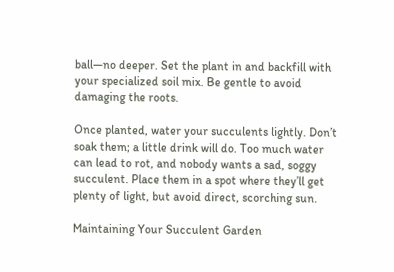ball—no deeper. Set the plant in and backfill with your specialized soil mix. Be gentle to avoid damaging the roots.

Once planted, water your succulents lightly. Don’t soak them; a little drink will do. Too much water can lead to rot, and nobody wants a sad, soggy succulent. Place them in a spot where they’ll get plenty of light, but avoid direct, scorching sun.

Maintaining Your Succulent Garden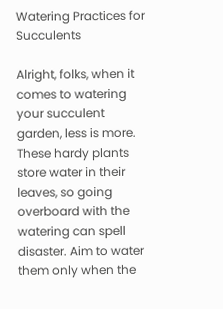Watering Practices for Succulents

Alright, folks, when it comes to watering your succulent garden, less is more. These hardy plants store water in their leaves, so going overboard with the watering can spell disaster. Aim to water them only when the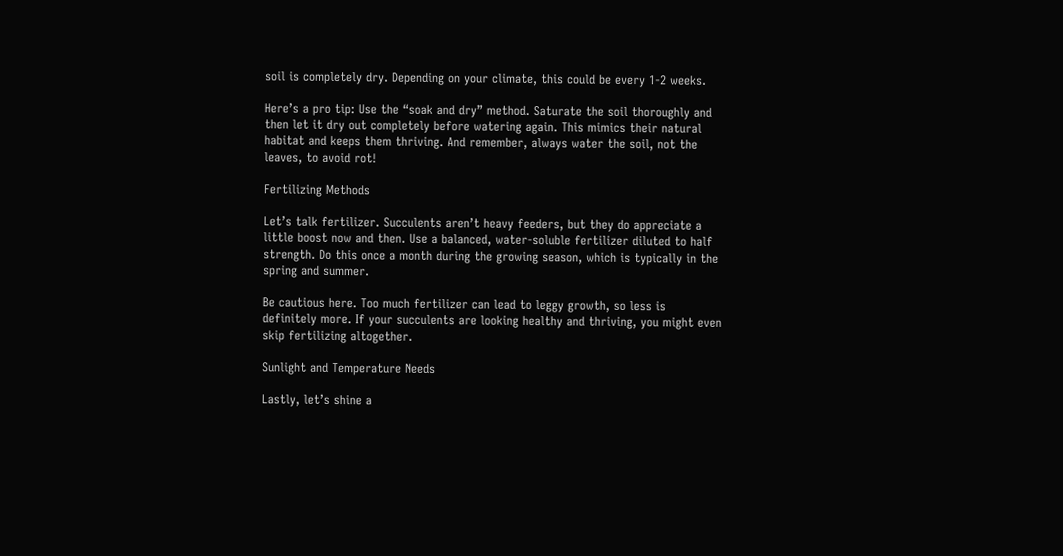soil is completely dry. Depending on your climate, this could be every 1-2 weeks.

Here’s a pro tip: Use the “soak and dry” method. Saturate the soil thoroughly and then let it dry out completely before watering again. This mimics their natural habitat and keeps them thriving. And remember, always water the soil, not the leaves, to avoid rot!

Fertilizing Methods

Let’s talk fertilizer. Succulents aren’t heavy feeders, but they do appreciate a little boost now and then. Use a balanced, water-soluble fertilizer diluted to half strength. Do this once a month during the growing season, which is typically in the spring and summer.

Be cautious here. Too much fertilizer can lead to leggy growth, so less is definitely more. If your succulents are looking healthy and thriving, you might even skip fertilizing altogether.

Sunlight and Temperature Needs

Lastly, let’s shine a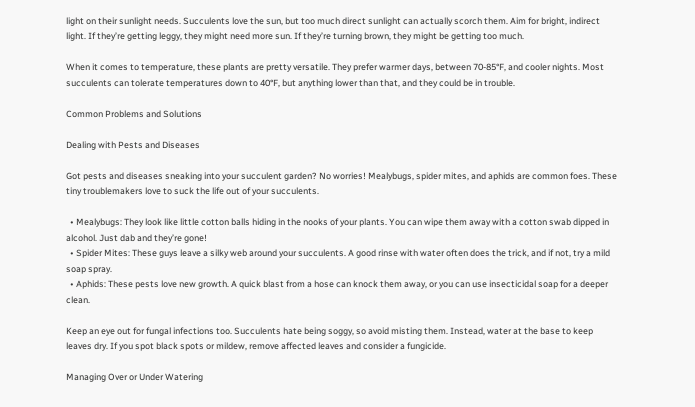light on their sunlight needs. Succulents love the sun, but too much direct sunlight can actually scorch them. Aim for bright, indirect light. If they’re getting leggy, they might need more sun. If they’re turning brown, they might be getting too much.

When it comes to temperature, these plants are pretty versatile. They prefer warmer days, between 70-85°F, and cooler nights. Most succulents can tolerate temperatures down to 40°F, but anything lower than that, and they could be in trouble.

Common Problems and Solutions

Dealing with Pests and Diseases

Got pests and diseases sneaking into your succulent garden? No worries! Mealybugs, spider mites, and aphids are common foes. These tiny troublemakers love to suck the life out of your succulents.

  • Mealybugs: They look like little cotton balls hiding in the nooks of your plants. You can wipe them away with a cotton swab dipped in alcohol. Just dab and they’re gone!
  • Spider Mites: These guys leave a silky web around your succulents. A good rinse with water often does the trick, and if not, try a mild soap spray.
  • Aphids: These pests love new growth. A quick blast from a hose can knock them away, or you can use insecticidal soap for a deeper clean.

Keep an eye out for fungal infections too. Succulents hate being soggy, so avoid misting them. Instead, water at the base to keep leaves dry. If you spot black spots or mildew, remove affected leaves and consider a fungicide.

Managing Over or Under Watering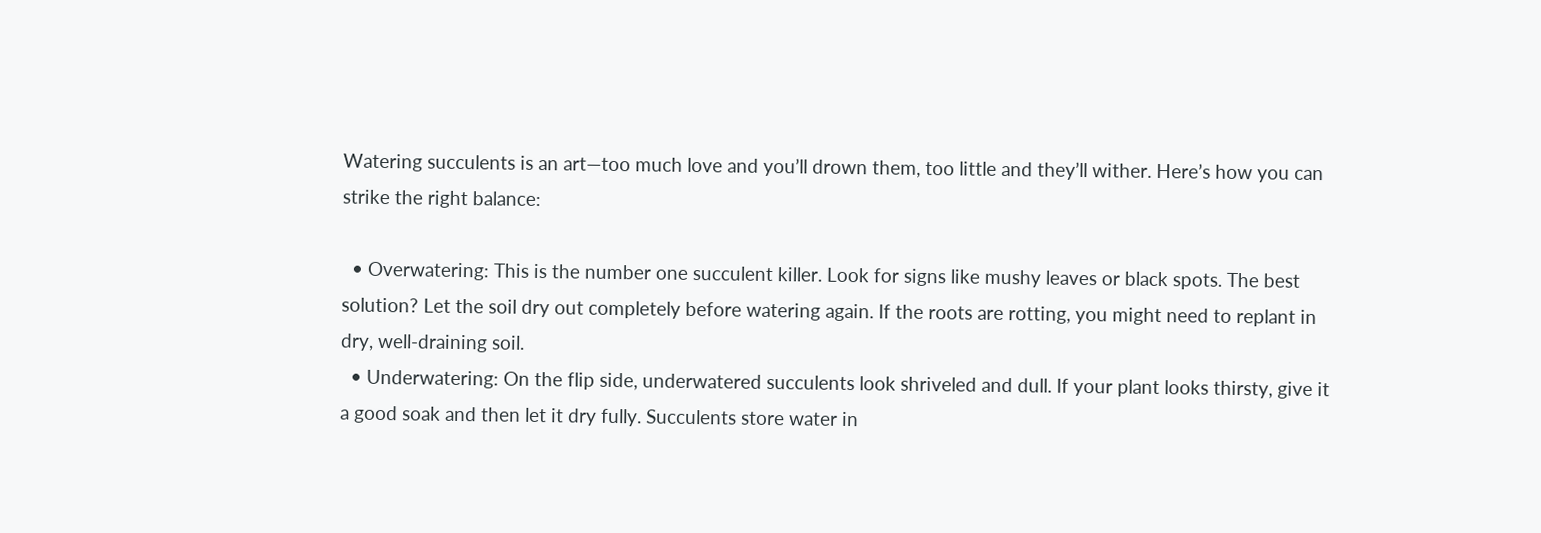Watering succulents is an art—too much love and you’ll drown them, too little and they’ll wither. Here’s how you can strike the right balance:

  • Overwatering: This is the number one succulent killer. Look for signs like mushy leaves or black spots. The best solution? Let the soil dry out completely before watering again. If the roots are rotting, you might need to replant in dry, well-draining soil.
  • Underwatering: On the flip side, underwatered succulents look shriveled and dull. If your plant looks thirsty, give it a good soak and then let it dry fully. Succulents store water in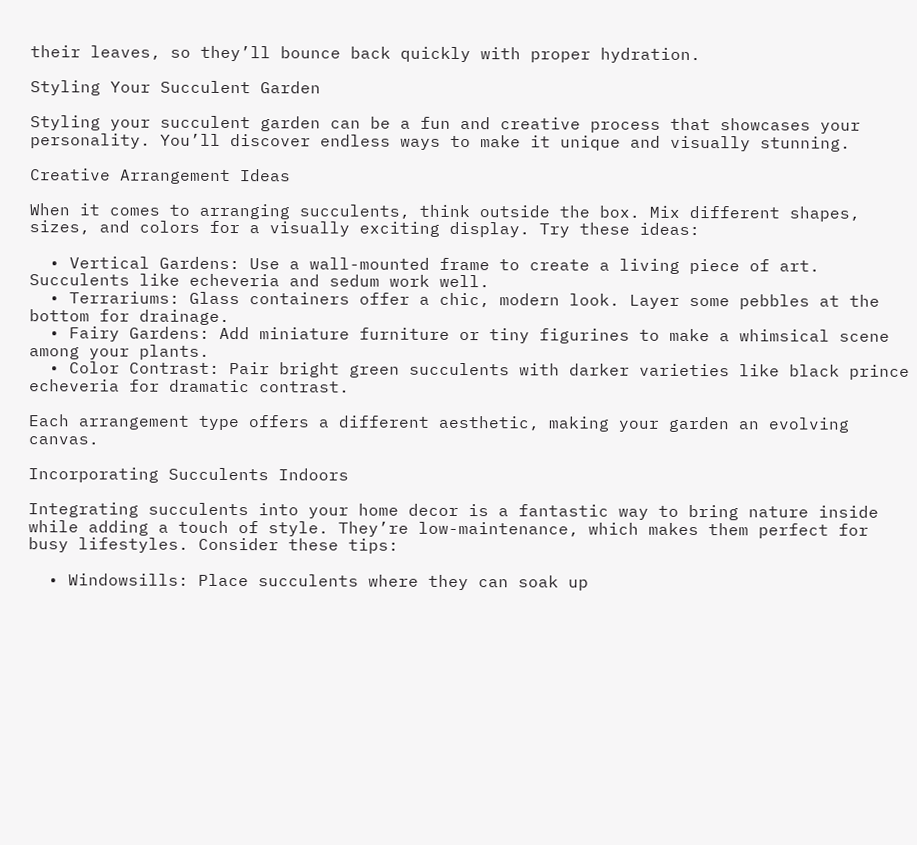their leaves, so they’ll bounce back quickly with proper hydration.

Styling Your Succulent Garden

Styling your succulent garden can be a fun and creative process that showcases your personality. You’ll discover endless ways to make it unique and visually stunning.

Creative Arrangement Ideas

When it comes to arranging succulents, think outside the box. Mix different shapes, sizes, and colors for a visually exciting display. Try these ideas:

  • Vertical Gardens: Use a wall-mounted frame to create a living piece of art. Succulents like echeveria and sedum work well.
  • Terrariums: Glass containers offer a chic, modern look. Layer some pebbles at the bottom for drainage.
  • Fairy Gardens: Add miniature furniture or tiny figurines to make a whimsical scene among your plants.
  • Color Contrast: Pair bright green succulents with darker varieties like black prince echeveria for dramatic contrast.

Each arrangement type offers a different aesthetic, making your garden an evolving canvas.

Incorporating Succulents Indoors

Integrating succulents into your home decor is a fantastic way to bring nature inside while adding a touch of style. They’re low-maintenance, which makes them perfect for busy lifestyles. Consider these tips:

  • Windowsills: Place succulents where they can soak up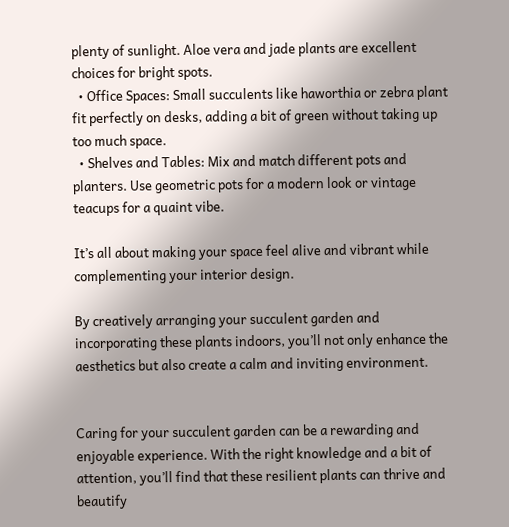plenty of sunlight. Aloe vera and jade plants are excellent choices for bright spots.
  • Office Spaces: Small succulents like haworthia or zebra plant fit perfectly on desks, adding a bit of green without taking up too much space.
  • Shelves and Tables: Mix and match different pots and planters. Use geometric pots for a modern look or vintage teacups for a quaint vibe.

It’s all about making your space feel alive and vibrant while complementing your interior design.

By creatively arranging your succulent garden and incorporating these plants indoors, you’ll not only enhance the aesthetics but also create a calm and inviting environment.


Caring for your succulent garden can be a rewarding and enjoyable experience. With the right knowledge and a bit of attention, you’ll find that these resilient plants can thrive and beautify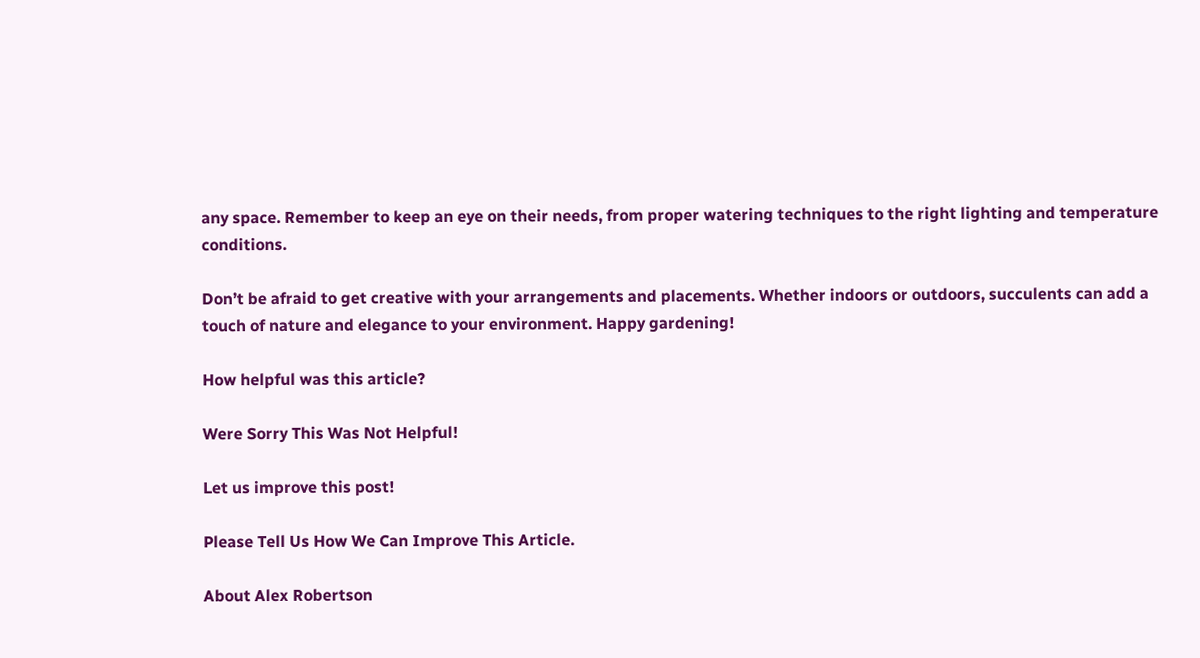any space. Remember to keep an eye on their needs, from proper watering techniques to the right lighting and temperature conditions.

Don’t be afraid to get creative with your arrangements and placements. Whether indoors or outdoors, succulents can add a touch of nature and elegance to your environment. Happy gardening!

How helpful was this article?

Were Sorry This Was Not Helpful!

Let us improve this post!

Please Tell Us How We Can Improve This Article.

About Alex Robertson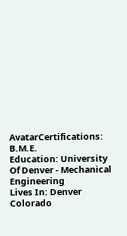AvatarCertifications: B.M.E.
Education: University Of Denver - Mechanical Engineering
Lives In: Denver Colorado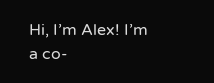Hi, I’m Alex! I’m a co-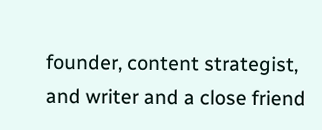founder, content strategist, and writer and a close friend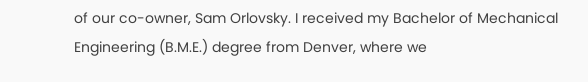of our co-owner, Sam Orlovsky. I received my Bachelor of Mechanical Engineering (B.M.E.) degree from Denver, where we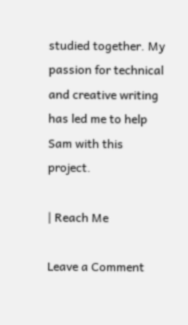studied together. My passion for technical and creative writing has led me to help Sam with this project.

| Reach Me

Leave a Comment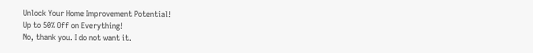Unlock Your Home Improvement Potential!
Up to 50% Off on Everything!
No, thank you. I do not want it.